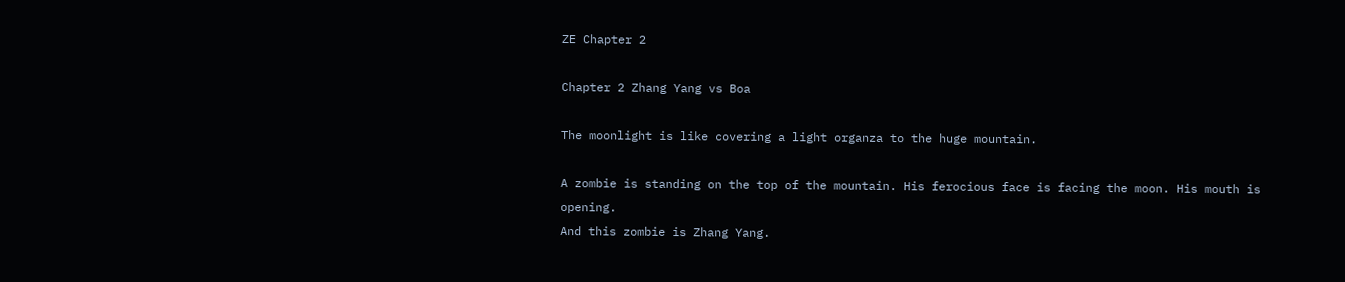ZE Chapter 2

Chapter 2 Zhang Yang vs Boa

The moonlight is like covering a light organza to the huge mountain.

A zombie is standing on the top of the mountain. His ferocious face is facing the moon. His mouth is opening.
And this zombie is Zhang Yang.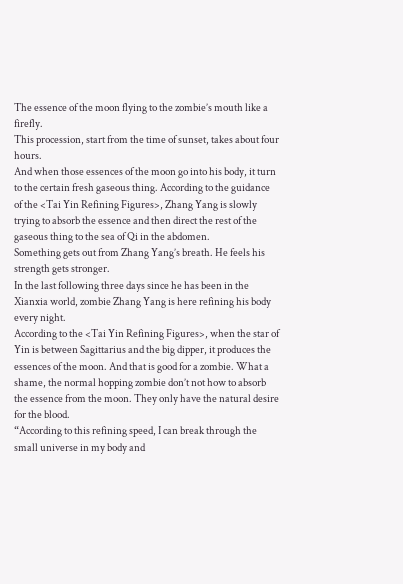The essence of the moon flying to the zombie’s mouth like a firefly.
This procession, start from the time of sunset, takes about four hours.
And when those essences of the moon go into his body, it turn to the certain fresh gaseous thing. According to the guidance of the <Tai Yin Refining Figures>, Zhang Yang is slowly trying to absorb the essence and then direct the rest of the gaseous thing to the sea of Qi in the abdomen.
Something gets out from Zhang Yang’s breath. He feels his strength gets stronger.
In the last following three days since he has been in the Xianxia world, zombie Zhang Yang is here refining his body every night.
According to the <Tai Yin Refining Figures>, when the star of Yin is between Sagittarius and the big dipper, it produces the essences of the moon. And that is good for a zombie. What a shame, the normal hopping zombie don’t not how to absorb the essence from the moon. They only have the natural desire for the blood.
“According to this refining speed, I can break through the small universe in my body and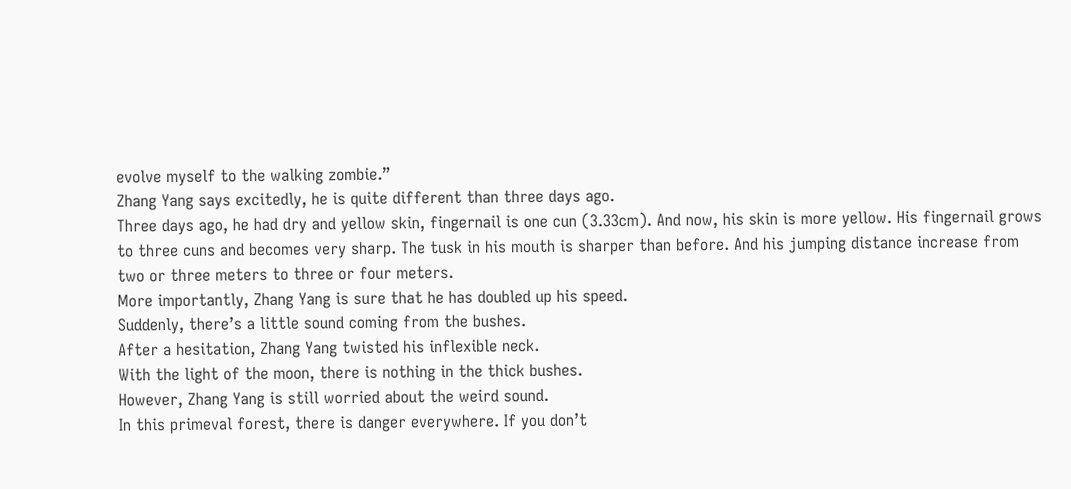evolve myself to the walking zombie.”
Zhang Yang says excitedly, he is quite different than three days ago.
Three days ago, he had dry and yellow skin, fingernail is one cun (3.33cm). And now, his skin is more yellow. His fingernail grows to three cuns and becomes very sharp. The tusk in his mouth is sharper than before. And his jumping distance increase from two or three meters to three or four meters.
More importantly, Zhang Yang is sure that he has doubled up his speed.
Suddenly, there’s a little sound coming from the bushes.
After a hesitation, Zhang Yang twisted his inflexible neck.
With the light of the moon, there is nothing in the thick bushes.
However, Zhang Yang is still worried about the weird sound.
In this primeval forest, there is danger everywhere. If you don’t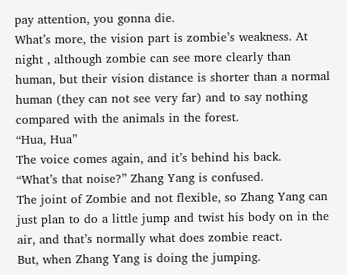pay attention, you gonna die.
What’s more, the vision part is zombie’s weakness. At night , although zombie can see more clearly than human, but their vision distance is shorter than a normal human (they can not see very far) and to say nothing compared with the animals in the forest.
“Hua, Hua”
The voice comes again, and it’s behind his back.
“What’s that noise?” Zhang Yang is confused.
The joint of Zombie and not flexible, so Zhang Yang can just plan to do a little jump and twist his body on in the air, and that’s normally what does zombie react.
But, when Zhang Yang is doing the jumping.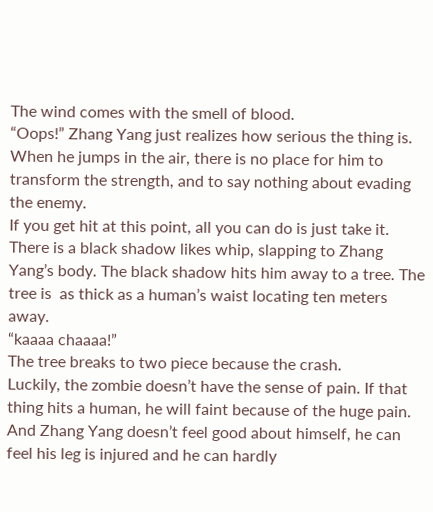The wind comes with the smell of blood.
“Oops!” Zhang Yang just realizes how serious the thing is. When he jumps in the air, there is no place for him to transform the strength, and to say nothing about evading the enemy.
If you get hit at this point, all you can do is just take it.
There is a black shadow likes whip, slapping to Zhang Yang’s body. The black shadow hits him away to a tree. The tree is  as thick as a human’s waist locating ten meters away.
“kaaaa chaaaa!”
The tree breaks to two piece because the crash.
Luckily, the zombie doesn’t have the sense of pain. If that thing hits a human, he will faint because of the huge pain.
And Zhang Yang doesn’t feel good about himself, he can feel his leg is injured and he can hardly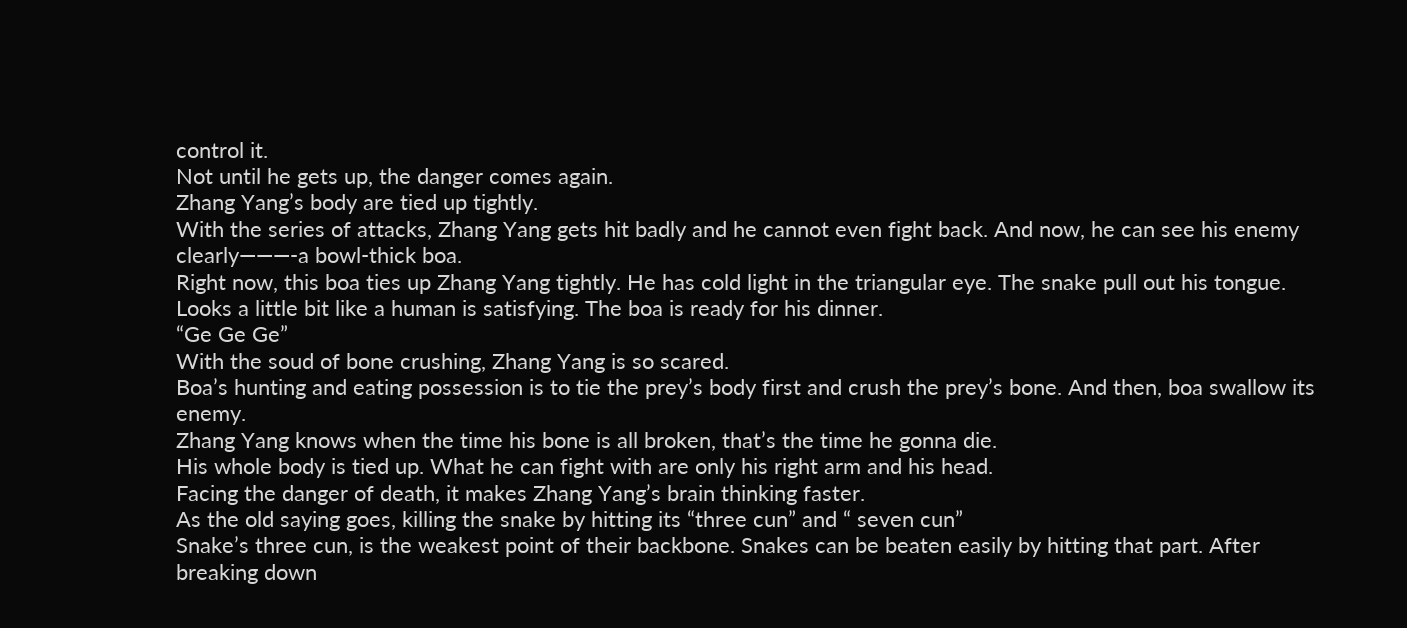control it.
Not until he gets up, the danger comes again.
Zhang Yang’s body are tied up tightly.
With the series of attacks, Zhang Yang gets hit badly and he cannot even fight back. And now, he can see his enemy clearly———-a bowl-thick boa.
Right now, this boa ties up Zhang Yang tightly. He has cold light in the triangular eye. The snake pull out his tongue. Looks a little bit like a human is satisfying. The boa is ready for his dinner.
“Ge Ge Ge”
With the soud of bone crushing, Zhang Yang is so scared.
Boa’s hunting and eating possession is to tie the prey’s body first and crush the prey’s bone. And then, boa swallow its enemy.
Zhang Yang knows when the time his bone is all broken, that’s the time he gonna die.
His whole body is tied up. What he can fight with are only his right arm and his head.
Facing the danger of death, it makes Zhang Yang’s brain thinking faster.
As the old saying goes, killing the snake by hitting its “three cun” and “ seven cun”
Snake’s three cun, is the weakest point of their backbone. Snakes can be beaten easily by hitting that part. After breaking down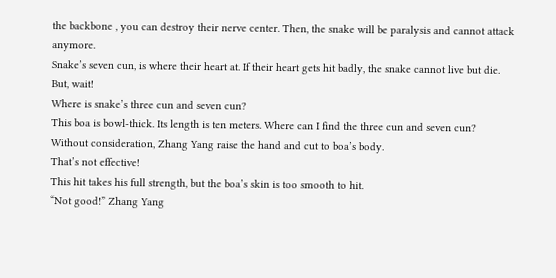the backbone , you can destroy their nerve center. Then, the snake will be paralysis and cannot attack anymore.
Snake’s seven cun, is where their heart at. If their heart gets hit badly, the snake cannot live but die.
But, wait!
Where is snake’s three cun and seven cun?
This boa is bowl-thick. Its length is ten meters. Where can I find the three cun and seven cun?
Without consideration, Zhang Yang raise the hand and cut to boa’s body.
That’s not effective!
This hit takes his full strength, but the boa’s skin is too smooth to hit.
“Not good!” Zhang Yang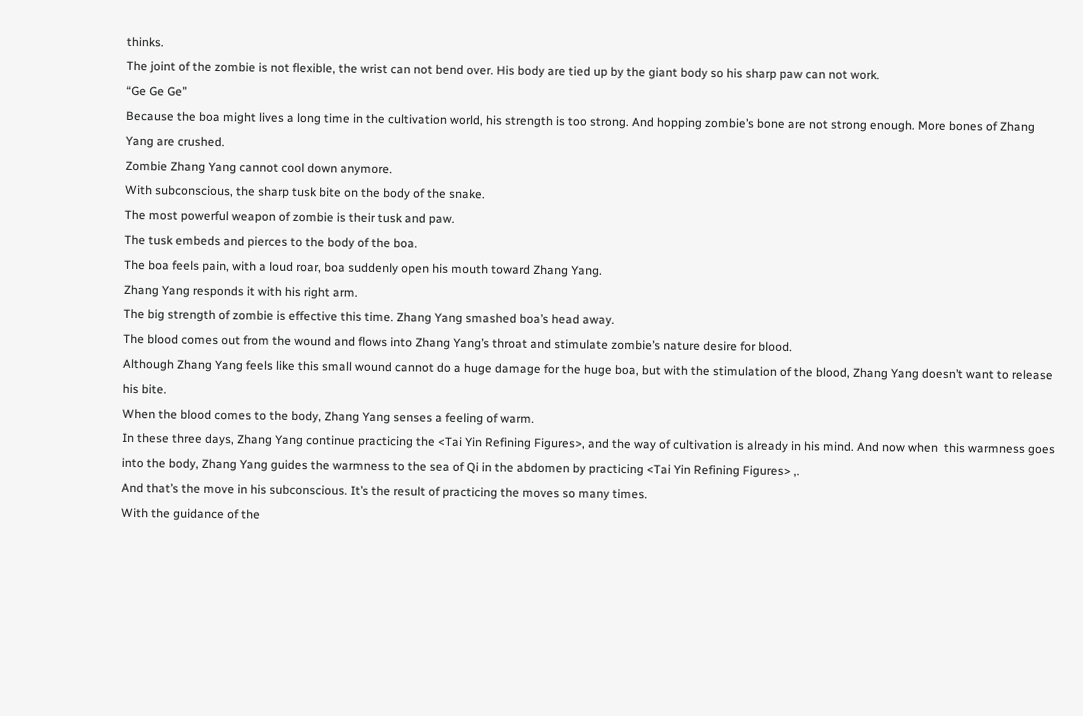thinks.
The joint of the zombie is not flexible, the wrist can not bend over. His body are tied up by the giant body so his sharp paw can not work.
“Ge Ge Ge”
Because the boa might lives a long time in the cultivation world, his strength is too strong. And hopping zombie’s bone are not strong enough. More bones of Zhang Yang are crushed.
Zombie Zhang Yang cannot cool down anymore.
With subconscious, the sharp tusk bite on the body of the snake.
The most powerful weapon of zombie is their tusk and paw.
The tusk embeds and pierces to the body of the boa.
The boa feels pain, with a loud roar, boa suddenly open his mouth toward Zhang Yang.
Zhang Yang responds it with his right arm.
The big strength of zombie is effective this time. Zhang Yang smashed boa’s head away.
The blood comes out from the wound and flows into Zhang Yang’s throat and stimulate zombie’s nature desire for blood.
Although Zhang Yang feels like this small wound cannot do a huge damage for the huge boa, but with the stimulation of the blood, Zhang Yang doesn’t want to release his bite.
When the blood comes to the body, Zhang Yang senses a feeling of warm.
In these three days, Zhang Yang continue practicing the <Tai Yin Refining Figures>, and the way of cultivation is already in his mind. And now when  this warmness goes into the body, Zhang Yang guides the warmness to the sea of Qi in the abdomen by practicing <Tai Yin Refining Figures> ,.
And that’s the move in his subconscious. It’s the result of practicing the moves so many times.
With the guidance of the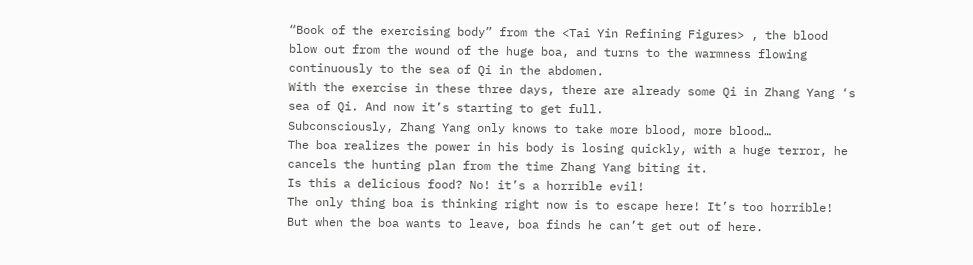“Book of the exercising body” from the <Tai Yin Refining Figures> , the blood blow out from the wound of the huge boa, and turns to the warmness flowing continuously to the sea of Qi in the abdomen.
With the exercise in these three days, there are already some Qi in Zhang Yang ‘s sea of Qi. And now it’s starting to get full.
Subconsciously, Zhang Yang only knows to take more blood, more blood…
The boa realizes the power in his body is losing quickly, with a huge terror, he cancels the hunting plan from the time Zhang Yang biting it.
Is this a delicious food? No! it’s a horrible evil!
The only thing boa is thinking right now is to escape here! It’s too horrible!
But when the boa wants to leave, boa finds he can’t get out of here.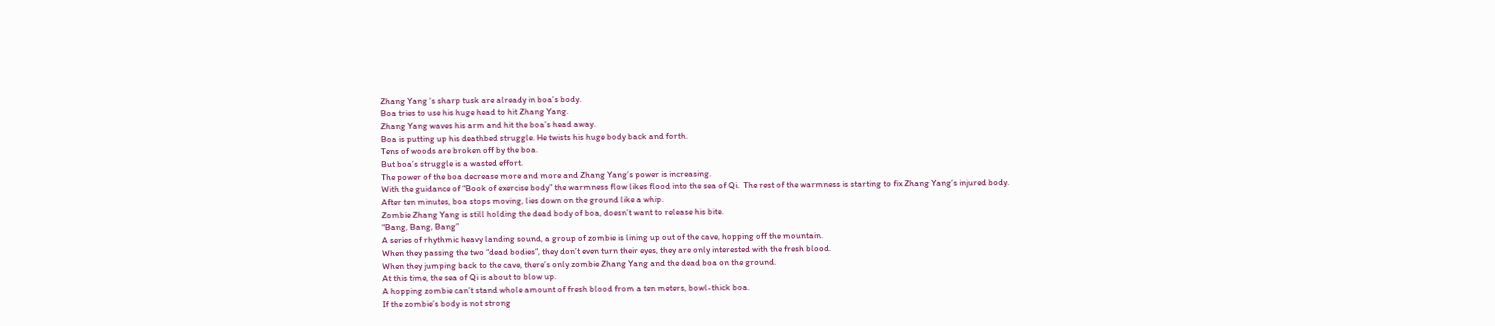Zhang Yang ‘s sharp tusk are already in boa’s body.
Boa tries to use his huge head to hit Zhang Yang.
Zhang Yang waves his arm and hit the boa’s head away.
Boa is putting up his deathbed struggle. He twists his huge body back and forth.
Tens of woods are broken off by the boa.
But boa’s struggle is a wasted effort.
The power of the boa decrease more and more and Zhang Yang’s power is increasing.
With the guidance of “Book of exercise body” the warmness flow likes flood into the sea of Qi.  The rest of the warmness is starting to fix Zhang Yang’s injured body.
After ten minutes, boa stops moving, lies down on the ground like a whip.
Zombie Zhang Yang is still holding the dead body of boa, doesn’t want to release his bite.
“Bang, Bang, Bang”
A series of rhythmic heavy landing sound, a group of zombie is lining up out of the cave, hopping off the mountain.
When they passing the two “dead bodies”, they don’t even turn their eyes, they are only interested with the fresh blood.
When they jumping back to the cave, there’s only zombie Zhang Yang and the dead boa on the ground.
At this time, the sea of Qi is about to blow up.
A hopping zombie can’t stand whole amount of fresh blood from a ten meters, bowl-thick boa.
If the zombie’s body is not strong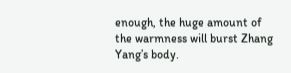enough, the huge amount of the warmness will burst Zhang Yang’s body.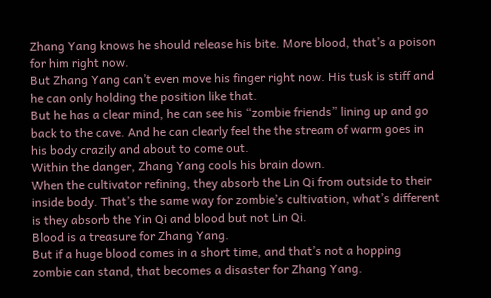Zhang Yang knows he should release his bite. More blood, that’s a poison for him right now.
But Zhang Yang can’t even move his finger right now. His tusk is stiff and he can only holding the position like that.
But he has a clear mind, he can see his “zombie friends” lining up and go back to the cave. And he can clearly feel the the stream of warm goes in his body crazily and about to come out.
Within the danger, Zhang Yang cools his brain down.
When the cultivator refining, they absorb the Lin Qi from outside to their inside body. That’s the same way for zombie’s cultivation, what’s different is they absorb the Yin Qi and blood but not Lin Qi.
Blood is a treasure for Zhang Yang.
But if a huge blood comes in a short time, and that’s not a hopping zombie can stand, that becomes a disaster for Zhang Yang.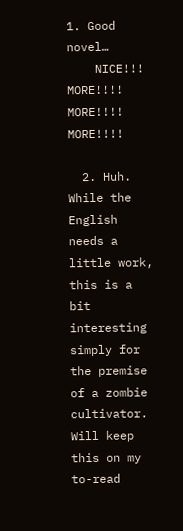1. Good novel…
    NICE!!! MORE!!!! MORE!!!! MORE!!!!

  2. Huh. While the English needs a little work, this is a bit interesting simply for the premise of a zombie cultivator. Will keep this on my to-read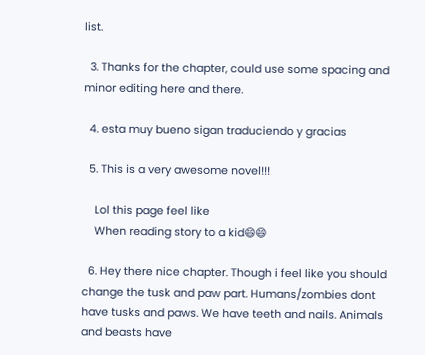list.

  3. Thanks for the chapter, could use some spacing and minor editing here and there.

  4. esta muy bueno sigan traduciendo y gracias

  5. This is a very awesome novel!!!

    Lol this page feel like
    When reading story to a kid😄😄

  6. Hey there nice chapter. Though i feel like you should change the tusk and paw part. Humans/zombies dont have tusks and paws. We have teeth and nails. Animals and beasts have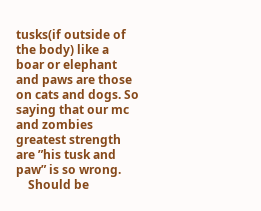tusks(if outside of the body) like a boar or elephant and paws are those on cats and dogs. So saying that our mc and zombies greatest strength are ”his tusk and paw” is so wrong.
    Should be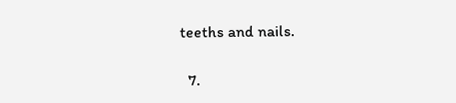teeths and nails.

  7.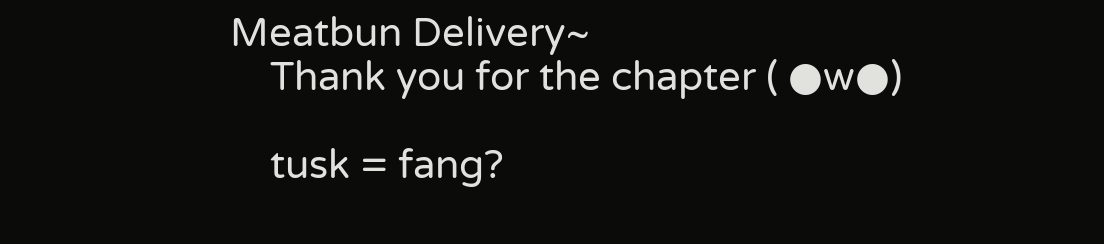Meatbun Delivery~
    Thank you for the chapter ( ●w●)

    tusk = fang?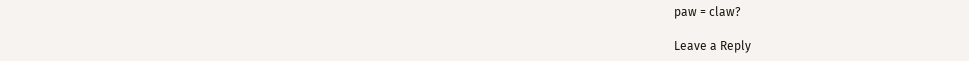paw = claw?

Leave a Reply